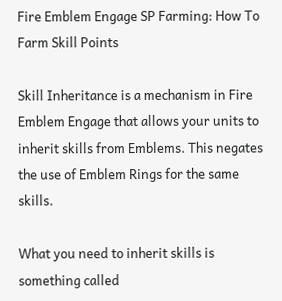Fire Emblem Engage SP Farming: How To Farm Skill Points

Skill Inheritance is a mechanism in Fire Emblem Engage that allows your units to inherit skills from Emblems. This negates the use of Emblem Rings for the same skills.

What you need to inherit skills is something called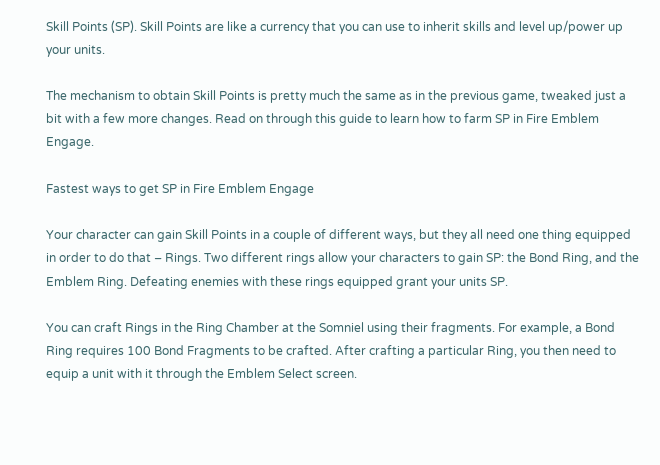Skill Points (SP). Skill Points are like a currency that you can use to inherit skills and level up/power up your units.

The mechanism to obtain Skill Points is pretty much the same as in the previous game, tweaked just a bit with a few more changes. Read on through this guide to learn how to farm SP in Fire Emblem Engage.

Fastest ways to get SP in Fire Emblem Engage

Your character can gain Skill Points in a couple of different ways, but they all need one thing equipped in order to do that – Rings. Two different rings allow your characters to gain SP: the Bond Ring, and the Emblem Ring. Defeating enemies with these rings equipped grant your units SP.

You can craft Rings in the Ring Chamber at the Somniel using their fragments. For example, a Bond Ring requires 100 Bond Fragments to be crafted. After crafting a particular Ring, you then need to equip a unit with it through the Emblem Select screen.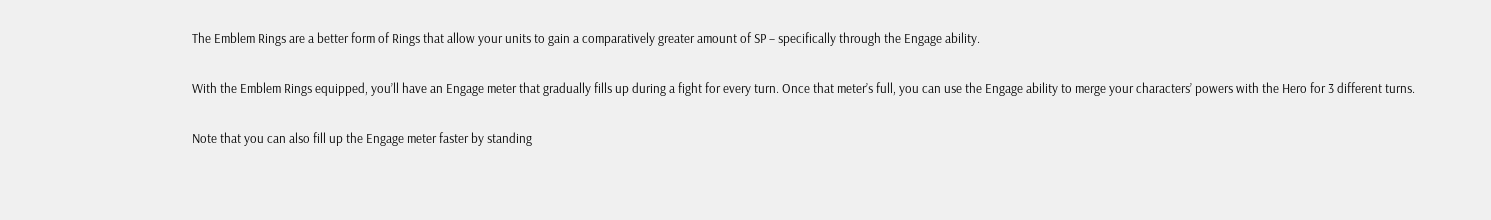The Emblem Rings are a better form of Rings that allow your units to gain a comparatively greater amount of SP – specifically through the Engage ability.

With the Emblem Rings equipped, you’ll have an Engage meter that gradually fills up during a fight for every turn. Once that meter’s full, you can use the Engage ability to merge your characters’ powers with the Hero for 3 different turns.

Note that you can also fill up the Engage meter faster by standing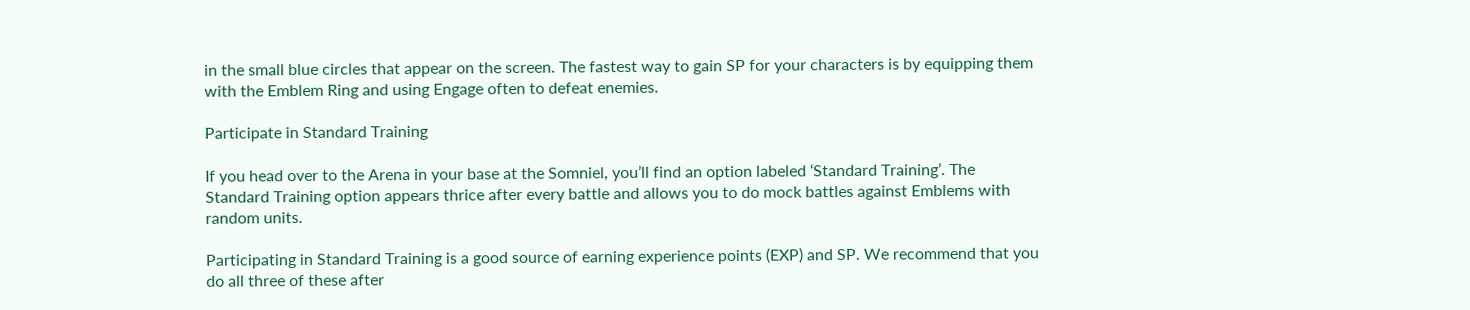in the small blue circles that appear on the screen. The fastest way to gain SP for your characters is by equipping them with the Emblem Ring and using Engage often to defeat enemies.

Participate in Standard Training

If you head over to the Arena in your base at the Somniel, you’ll find an option labeled ‘Standard Training’. The Standard Training option appears thrice after every battle and allows you to do mock battles against Emblems with random units.

Participating in Standard Training is a good source of earning experience points (EXP) and SP. We recommend that you do all three of these after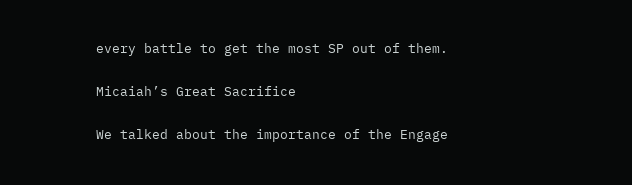every battle to get the most SP out of them.

Micaiah’s Great Sacrifice

We talked about the importance of the Engage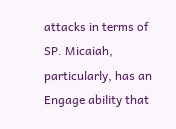attacks in terms of SP. Micaiah, particularly, has an Engage ability that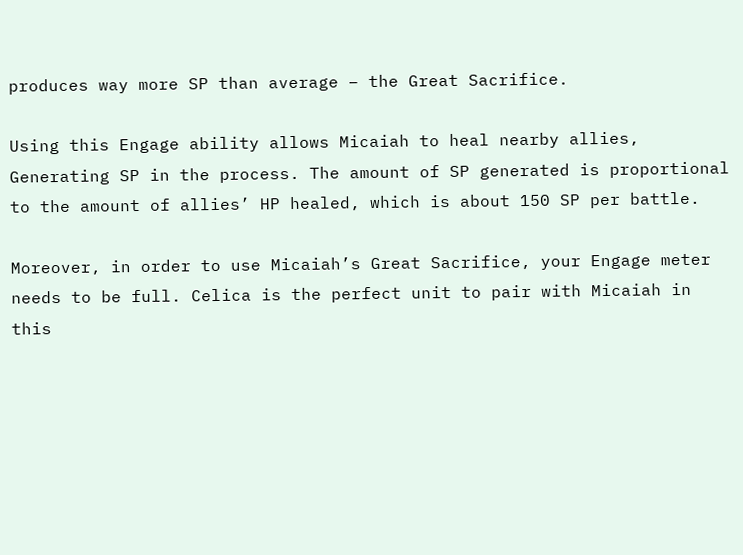produces way more SP than average – the Great Sacrifice.

Using this Engage ability allows Micaiah to heal nearby allies, Generating SP in the process. The amount of SP generated is proportional to the amount of allies’ HP healed, which is about 150 SP per battle.

Moreover, in order to use Micaiah’s Great Sacrifice, your Engage meter needs to be full. Celica is the perfect unit to pair with Micaiah in this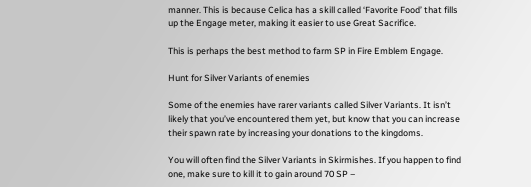manner. This is because Celica has a skill called ‘Favorite Food’ that fills up the Engage meter, making it easier to use Great Sacrifice.

This is perhaps the best method to farm SP in Fire Emblem Engage.

Hunt for Silver Variants of enemies

Some of the enemies have rarer variants called Silver Variants. It isn’t likely that you’ve encountered them yet, but know that you can increase their spawn rate by increasing your donations to the kingdoms.

You will often find the Silver Variants in Skirmishes. If you happen to find one, make sure to kill it to gain around 70 SP –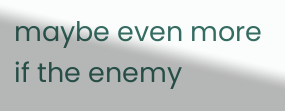maybe even more if the enemy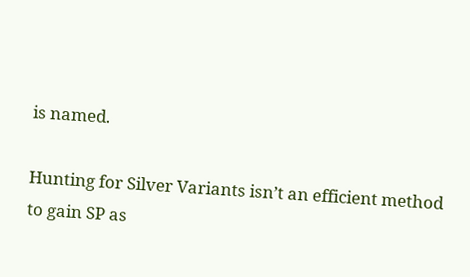is named.

Hunting for Silver Variants isn’t an efficient method to gain SP as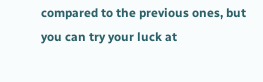compared to the previous ones, but you can try your luck at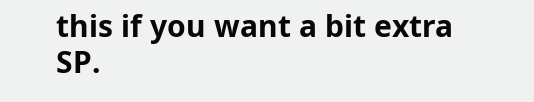this if you want a bit extra SP.